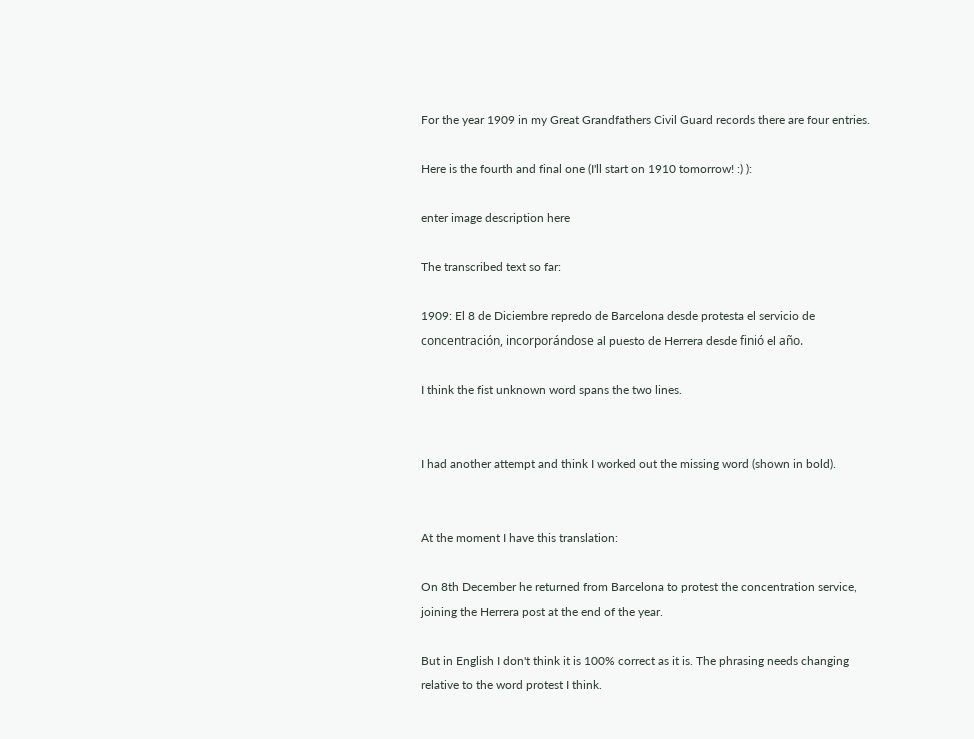For the year 1909 in my Great Grandfathers Civil Guard records there are four entries.

Here is the fourth and final one (I'll start on 1910 tomorrow! :) ):

enter image description here

The transcribed text so far:

1909: El 8 de Diciembre repredo de Barcelona desde protesta el servicio de concentración, incorporándose al puesto de Herrera desde finió el año.

I think the fist unknown word spans the two lines.


I had another attempt and think I worked out the missing word (shown in bold).


At the moment I have this translation:

On 8th December he returned from Barcelona to protest the concentration service, joining the Herrera post at the end of the year.

But in English I don't think it is 100% correct as it is. The phrasing needs changing relative to the word protest I think.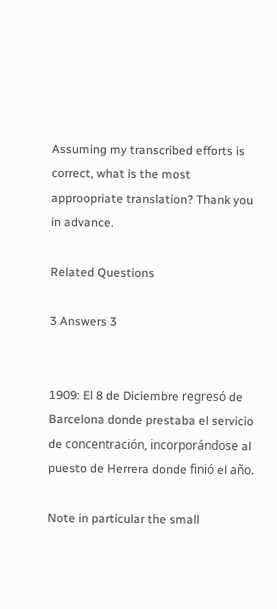Assuming my transcribed efforts is correct, what is the most approopriate translation? Thank you in advance.

Related Questions

3 Answers 3


1909: El 8 de Diciembre regresó de Barcelona donde prestaba el servicio de concentración, incorporándose al puesto de Herrera donde finió el año.

Note in particular the small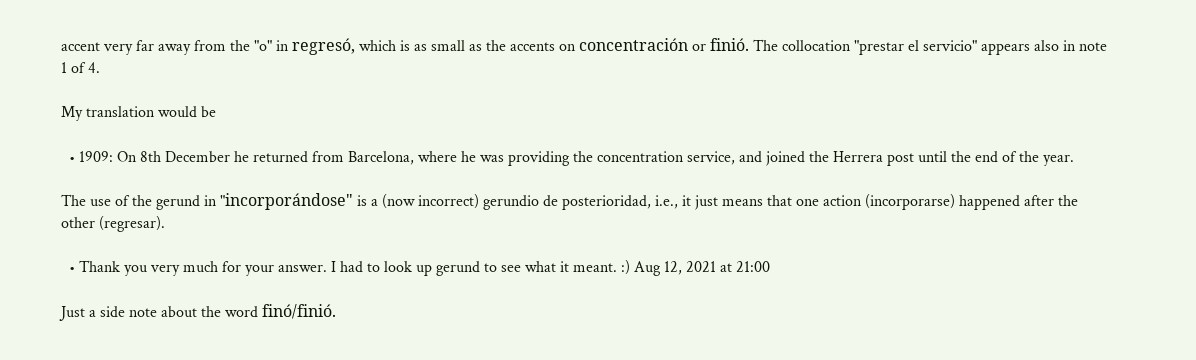accent very far away from the "o" in regresó, which is as small as the accents on concentración or finió. The collocation "prestar el servicio" appears also in note 1 of 4.

My translation would be

  • 1909: On 8th December he returned from Barcelona, where he was providing the concentration service, and joined the Herrera post until the end of the year.

The use of the gerund in "incorporándose" is a (now incorrect) gerundio de posterioridad, i.e., it just means that one action (incorporarse) happened after the other (regresar).

  • Thank you very much for your answer. I had to look up gerund to see what it meant. :) Aug 12, 2021 at 21:00

Just a side note about the word finó/finió.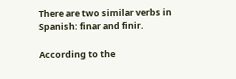There are two similar verbs in Spanish: finar and finir.

According to the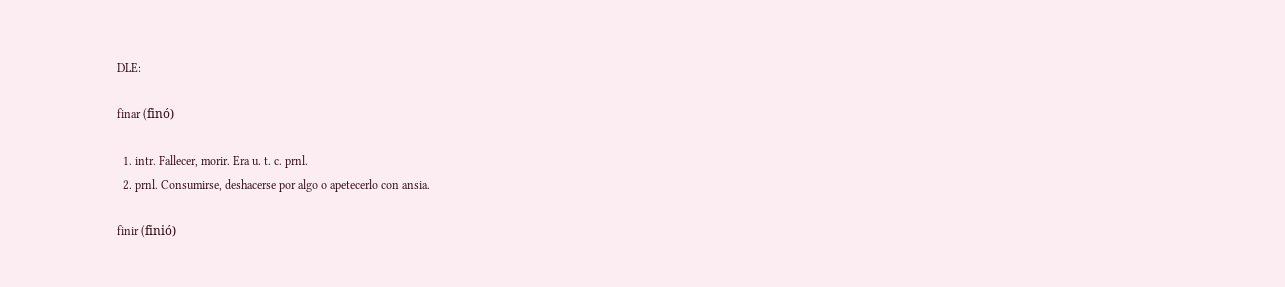DLE:

finar (finó)

  1. intr. Fallecer, morir. Era u. t. c. prnl.
  2. prnl. Consumirse, deshacerse por algo o apetecerlo con ansia.

finir (finió)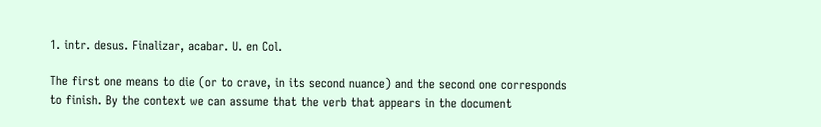1. intr. desus. Finalizar, acabar. U. en Col.

The first one means to die (or to crave, in its second nuance) and the second one corresponds to finish. By the context we can assume that the verb that appears in the document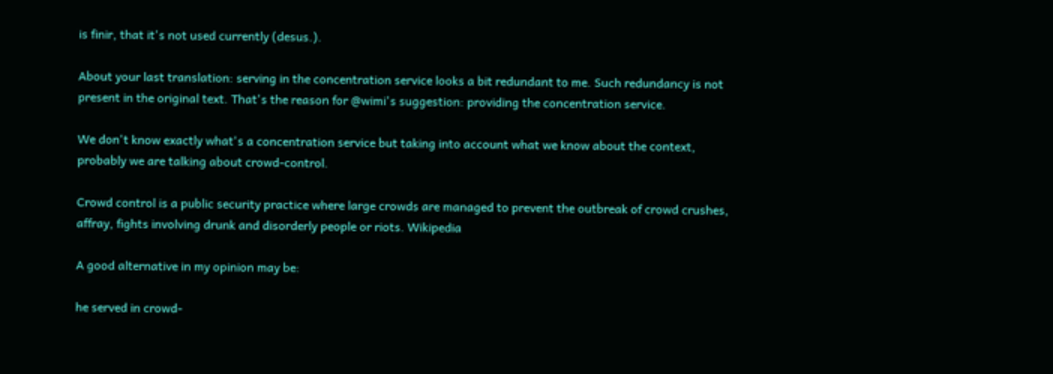is finir, that it's not used currently (desus.).

About your last translation: serving in the concentration service looks a bit redundant to me. Such redundancy is not present in the original text. That's the reason for @wimi's suggestion: providing the concentration service.

We don't know exactly what's a concentration service but taking into account what we know about the context, probably we are talking about crowd-control.

Crowd control is a public security practice where large crowds are managed to prevent the outbreak of crowd crushes, affray, fights involving drunk and disorderly people or riots. Wikipedia

A good alternative in my opinion may be:

he served in crowd-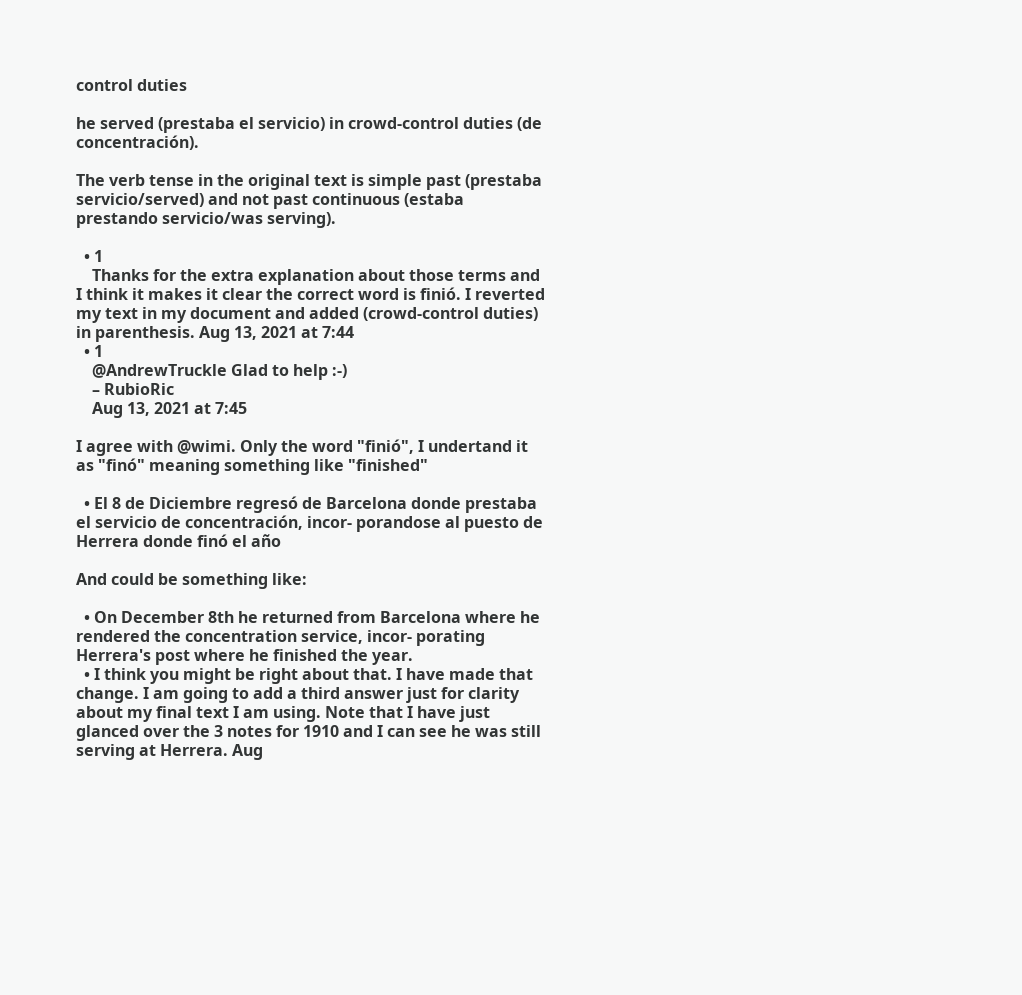control duties

he served (prestaba el servicio) in crowd-control duties (de concentración).

The verb tense in the original text is simple past (prestaba servicio/served) and not past continuous (estaba prestando servicio/was serving).

  • 1
    Thanks for the extra explanation about those terms and I think it makes it clear the correct word is finió. I reverted my text in my document and added (crowd-control duties) in parenthesis. Aug 13, 2021 at 7:44
  • 1
    @AndrewTruckle Glad to help :-)
    – RubioRic
    Aug 13, 2021 at 7:45

I agree with @wimi. Only the word "finió", I undertand it as "finó" meaning something like "finished"

  • El 8 de Diciembre regresó de Barcelona donde prestaba el servicio de concentración, incor- porandose al puesto de Herrera donde finó el año

And could be something like:

  • On December 8th he returned from Barcelona where he rendered the concentration service, incor- porating Herrera's post where he finished the year.
  • I think you might be right about that. I have made that change. I am going to add a third answer just for clarity about my final text I am using. Note that I have just glanced over the 3 notes for 1910 and I can see he was still serving at Herrera. Aug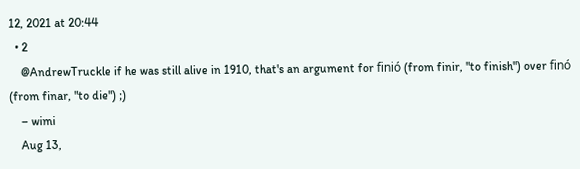12, 2021 at 20:44
  • 2
    @AndrewTruckle if he was still alive in 1910, that's an argument for finió (from finir, "to finish") over finó (from finar, "to die") ;)
    – wimi
    Aug 13,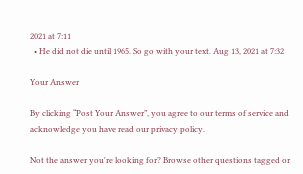2021 at 7:11
  • He did not die until 1965. So go with your text. Aug 13, 2021 at 7:32

Your Answer

By clicking “Post Your Answer”, you agree to our terms of service and acknowledge you have read our privacy policy.

Not the answer you're looking for? Browse other questions tagged or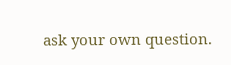ask your own question.